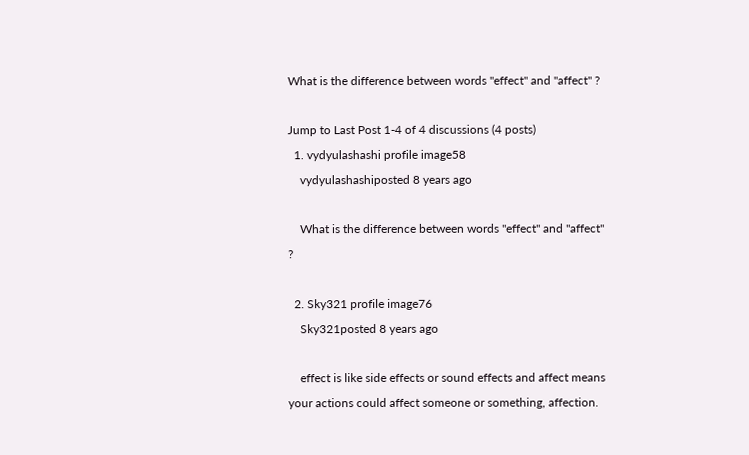What is the difference between words "effect" and "affect" ?

Jump to Last Post 1-4 of 4 discussions (4 posts)
  1. vydyulashashi profile image58
    vydyulashashiposted 8 years ago

    What is the difference between words "effect" and "affect" ?

  2. Sky321 profile image76
    Sky321posted 8 years ago

    effect is like side effects or sound effects and affect means your actions could affect someone or something, affection.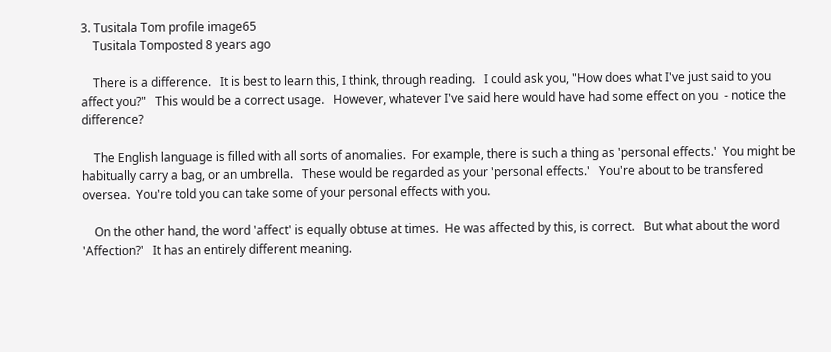3. Tusitala Tom profile image65
    Tusitala Tomposted 8 years ago

    There is a difference.   It is best to learn this, I think, through reading.   I could ask you, "How does what I've just said to you affect you?"   This would be a correct usage.   However, whatever I've said here would have had some effect on you  - notice the difference?

    The English language is filled with all sorts of anomalies.  For example, there is such a thing as 'personal effects.'  You might be habitually carry a bag, or an umbrella.   These would be regarded as your 'personal effects.'   You're about to be transfered oversea.  You're told you can take some of your personal effects with you.

    On the other hand, the word 'affect' is equally obtuse at times.  He was affected by this, is correct.   But what about the word 'Affection?'   It has an entirely different meaning.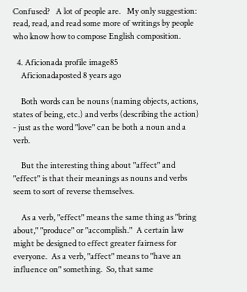Confused?   A lot of people are.   My only suggestion: read, read, and read some more of writings by people who know how to compose English composition.

  4. Aficionada profile image85
    Aficionadaposted 8 years ago

    Both words can be nouns (naming objects, actions, states of being, etc.) and verbs (describing the action) - just as the word "love" can be both a noun and a verb.

    But the interesting thing about "affect" and "effect" is that their meanings as nouns and verbs seem to sort of reverse themselves.

    As a verb, "effect" means the same thing as "bring about," "produce" or "accomplish."  A certain law might be designed to effect greater fairness for everyone.  As a verb, "affect" means to "have an influence on" something.  So, that same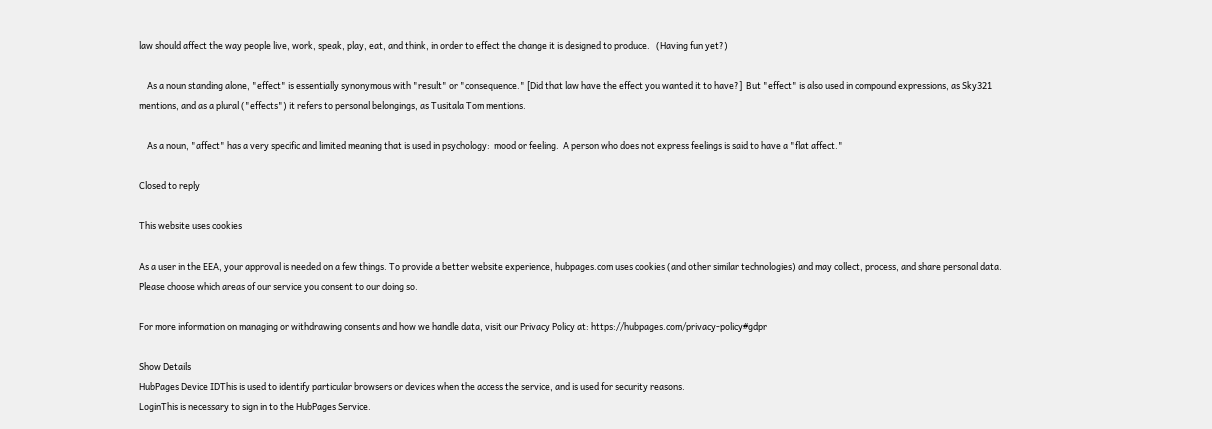law should affect the way people live, work, speak, play, eat, and think, in order to effect the change it is designed to produce.   (Having fun yet?)

    As a noun standing alone, "effect" is essentially synonymous with "result" or "consequence." [Did that law have the effect you wanted it to have?]  But "effect" is also used in compound expressions, as Sky321 mentions, and as a plural ("effects") it refers to personal belongings, as Tusitala Tom mentions.

    As a noun, "affect" has a very specific and limited meaning that is used in psychology:  mood or feeling.  A person who does not express feelings is said to have a "flat affect."

Closed to reply

This website uses cookies

As a user in the EEA, your approval is needed on a few things. To provide a better website experience, hubpages.com uses cookies (and other similar technologies) and may collect, process, and share personal data. Please choose which areas of our service you consent to our doing so.

For more information on managing or withdrawing consents and how we handle data, visit our Privacy Policy at: https://hubpages.com/privacy-policy#gdpr

Show Details
HubPages Device IDThis is used to identify particular browsers or devices when the access the service, and is used for security reasons.
LoginThis is necessary to sign in to the HubPages Service.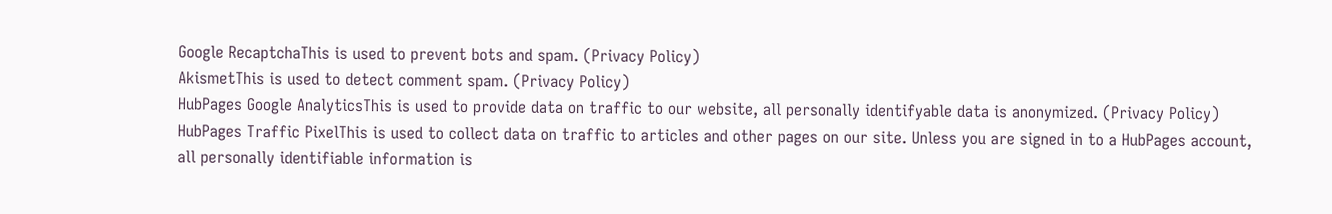Google RecaptchaThis is used to prevent bots and spam. (Privacy Policy)
AkismetThis is used to detect comment spam. (Privacy Policy)
HubPages Google AnalyticsThis is used to provide data on traffic to our website, all personally identifyable data is anonymized. (Privacy Policy)
HubPages Traffic PixelThis is used to collect data on traffic to articles and other pages on our site. Unless you are signed in to a HubPages account, all personally identifiable information is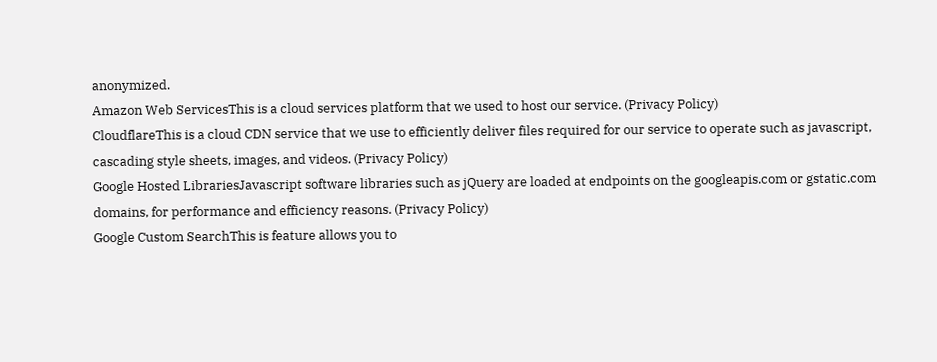anonymized.
Amazon Web ServicesThis is a cloud services platform that we used to host our service. (Privacy Policy)
CloudflareThis is a cloud CDN service that we use to efficiently deliver files required for our service to operate such as javascript, cascading style sheets, images, and videos. (Privacy Policy)
Google Hosted LibrariesJavascript software libraries such as jQuery are loaded at endpoints on the googleapis.com or gstatic.com domains, for performance and efficiency reasons. (Privacy Policy)
Google Custom SearchThis is feature allows you to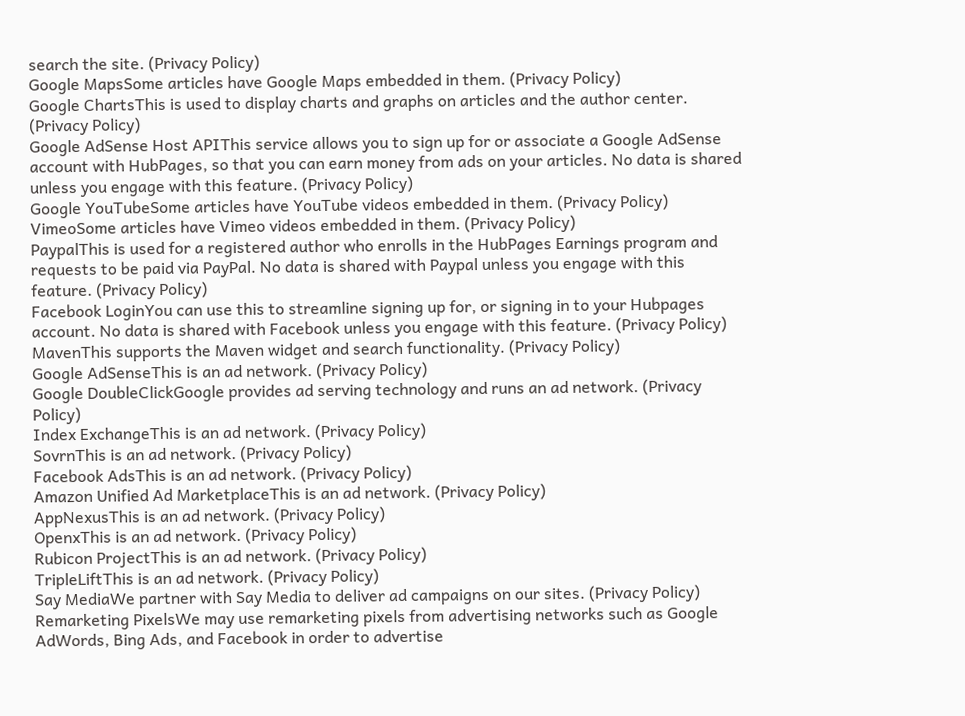search the site. (Privacy Policy)
Google MapsSome articles have Google Maps embedded in them. (Privacy Policy)
Google ChartsThis is used to display charts and graphs on articles and the author center. (Privacy Policy)
Google AdSense Host APIThis service allows you to sign up for or associate a Google AdSense account with HubPages, so that you can earn money from ads on your articles. No data is shared unless you engage with this feature. (Privacy Policy)
Google YouTubeSome articles have YouTube videos embedded in them. (Privacy Policy)
VimeoSome articles have Vimeo videos embedded in them. (Privacy Policy)
PaypalThis is used for a registered author who enrolls in the HubPages Earnings program and requests to be paid via PayPal. No data is shared with Paypal unless you engage with this feature. (Privacy Policy)
Facebook LoginYou can use this to streamline signing up for, or signing in to your Hubpages account. No data is shared with Facebook unless you engage with this feature. (Privacy Policy)
MavenThis supports the Maven widget and search functionality. (Privacy Policy)
Google AdSenseThis is an ad network. (Privacy Policy)
Google DoubleClickGoogle provides ad serving technology and runs an ad network. (Privacy Policy)
Index ExchangeThis is an ad network. (Privacy Policy)
SovrnThis is an ad network. (Privacy Policy)
Facebook AdsThis is an ad network. (Privacy Policy)
Amazon Unified Ad MarketplaceThis is an ad network. (Privacy Policy)
AppNexusThis is an ad network. (Privacy Policy)
OpenxThis is an ad network. (Privacy Policy)
Rubicon ProjectThis is an ad network. (Privacy Policy)
TripleLiftThis is an ad network. (Privacy Policy)
Say MediaWe partner with Say Media to deliver ad campaigns on our sites. (Privacy Policy)
Remarketing PixelsWe may use remarketing pixels from advertising networks such as Google AdWords, Bing Ads, and Facebook in order to advertise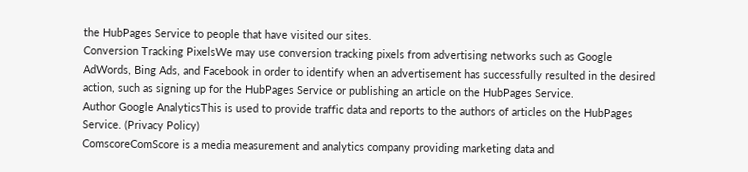the HubPages Service to people that have visited our sites.
Conversion Tracking PixelsWe may use conversion tracking pixels from advertising networks such as Google AdWords, Bing Ads, and Facebook in order to identify when an advertisement has successfully resulted in the desired action, such as signing up for the HubPages Service or publishing an article on the HubPages Service.
Author Google AnalyticsThis is used to provide traffic data and reports to the authors of articles on the HubPages Service. (Privacy Policy)
ComscoreComScore is a media measurement and analytics company providing marketing data and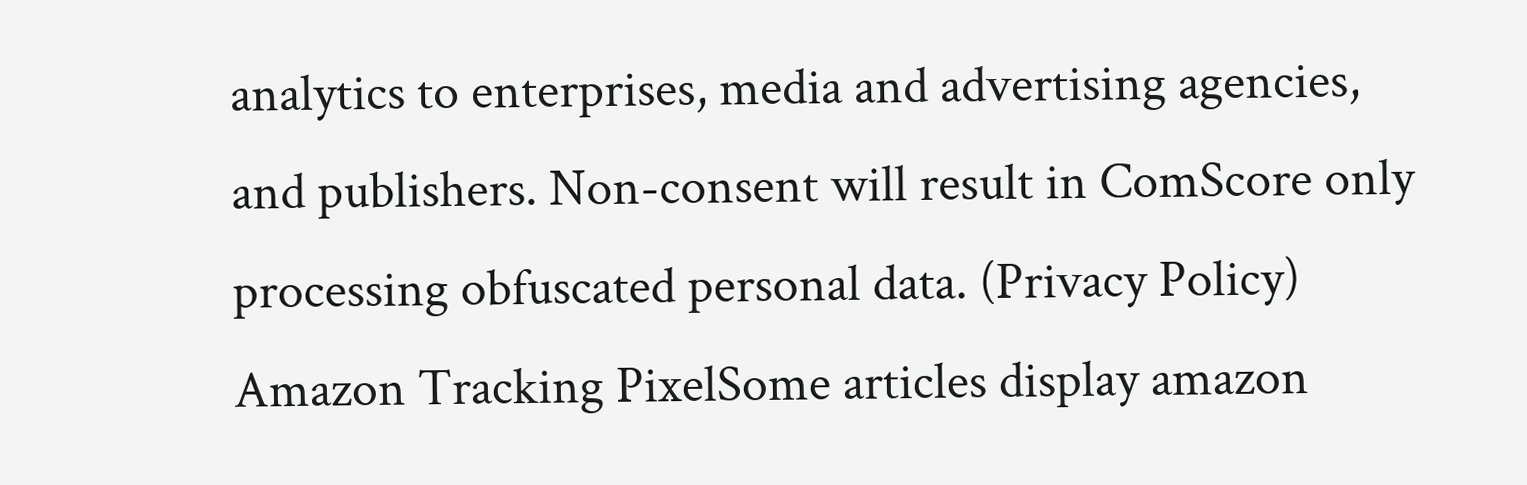analytics to enterprises, media and advertising agencies, and publishers. Non-consent will result in ComScore only processing obfuscated personal data. (Privacy Policy)
Amazon Tracking PixelSome articles display amazon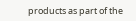products as part of the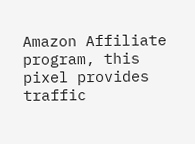Amazon Affiliate program, this pixel provides traffic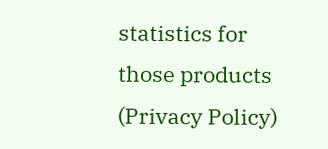statistics for those products (Privacy Policy)